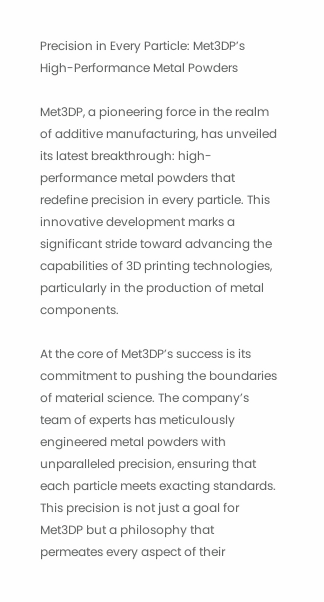Precision in Every Particle: Met3DP’s High-Performance Metal Powders

Met3DP, a pioneering force in the realm of additive manufacturing, has unveiled its latest breakthrough: high-performance metal powders that redefine precision in every particle. This innovative development marks a significant stride toward advancing the capabilities of 3D printing technologies, particularly in the production of metal components.

At the core of Met3DP’s success is its commitment to pushing the boundaries of material science. The company’s team of experts has meticulously engineered metal powders with unparalleled precision, ensuring that each particle meets exacting standards. This precision is not just a goal for Met3DP but a philosophy that permeates every aspect of their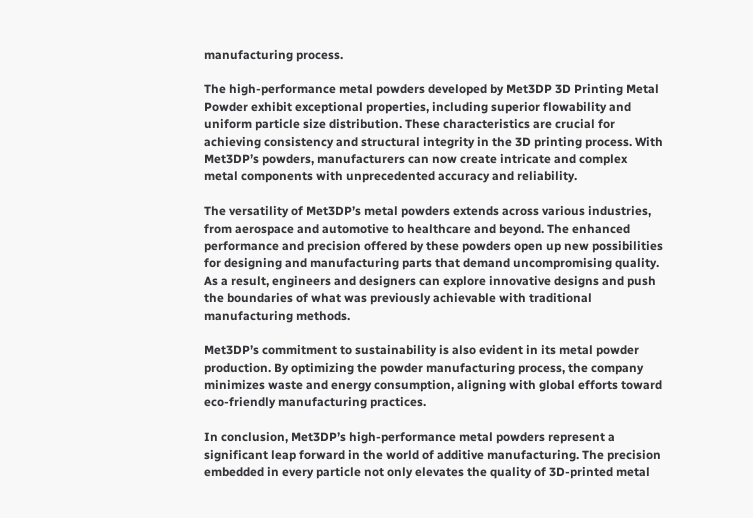manufacturing process.

The high-performance metal powders developed by Met3DP 3D Printing Metal Powder exhibit exceptional properties, including superior flowability and uniform particle size distribution. These characteristics are crucial for achieving consistency and structural integrity in the 3D printing process. With Met3DP’s powders, manufacturers can now create intricate and complex metal components with unprecedented accuracy and reliability.

The versatility of Met3DP’s metal powders extends across various industries, from aerospace and automotive to healthcare and beyond. The enhanced performance and precision offered by these powders open up new possibilities for designing and manufacturing parts that demand uncompromising quality. As a result, engineers and designers can explore innovative designs and push the boundaries of what was previously achievable with traditional manufacturing methods.

Met3DP’s commitment to sustainability is also evident in its metal powder production. By optimizing the powder manufacturing process, the company minimizes waste and energy consumption, aligning with global efforts toward eco-friendly manufacturing practices.

In conclusion, Met3DP’s high-performance metal powders represent a significant leap forward in the world of additive manufacturing. The precision embedded in every particle not only elevates the quality of 3D-printed metal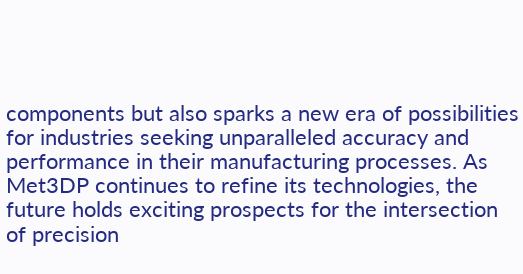components but also sparks a new era of possibilities for industries seeking unparalleled accuracy and performance in their manufacturing processes. As Met3DP continues to refine its technologies, the future holds exciting prospects for the intersection of precision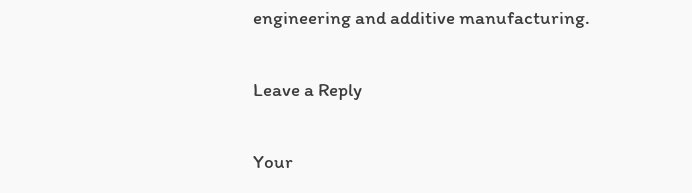engineering and additive manufacturing.

Leave a Reply

Your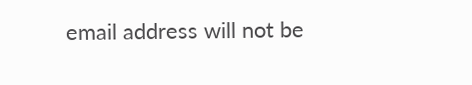email address will not be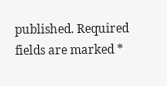published. Required fields are marked *